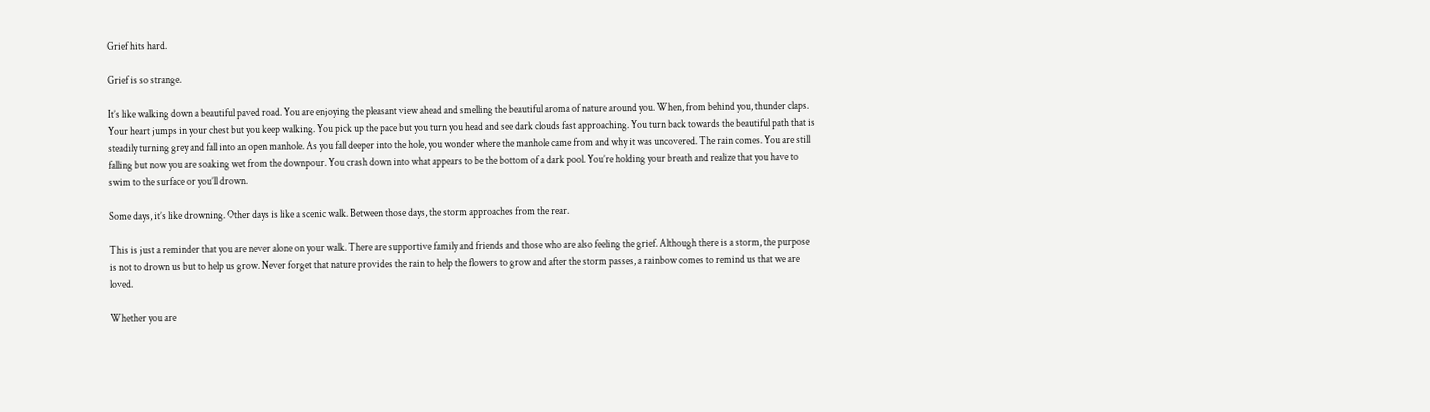Grief hits hard.

Grief is so strange.

It’s like walking down a beautiful paved road. You are enjoying the pleasant view ahead and smelling the beautiful aroma of nature around you. When, from behind you, thunder claps. Your heart jumps in your chest but you keep walking. You pick up the pace but you turn you head and see dark clouds fast approaching. You turn back towards the beautiful path that is steadily turning grey and fall into an open manhole. As you fall deeper into the hole, you wonder where the manhole came from and why it was uncovered. The rain comes. You are still falling but now you are soaking wet from the downpour. You crash down into what appears to be the bottom of a dark pool. You’re holding your breath and realize that you have to swim to the surface or you’ll drown.

Some days, it’s like drowning. Other days is like a scenic walk. Between those days, the storm approaches from the rear.

This is just a reminder that you are never alone on your walk. There are supportive family and friends and those who are also feeling the grief. Although there is a storm, the purpose is not to drown us but to help us grow. Never forget that nature provides the rain to help the flowers to grow and after the storm passes, a rainbow comes to remind us that we are loved.

Whether you are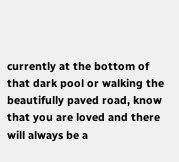currently at the bottom of that dark pool or walking the beautifully paved road, know that you are loved and there will always be a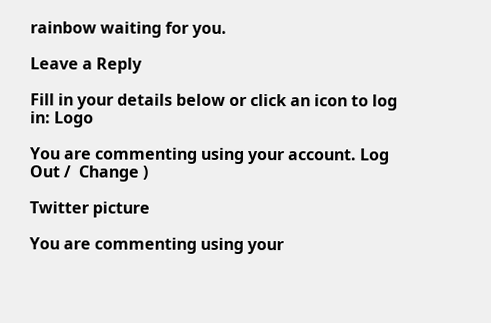rainbow waiting for you.

Leave a Reply

Fill in your details below or click an icon to log in: Logo

You are commenting using your account. Log Out /  Change )

Twitter picture

You are commenting using your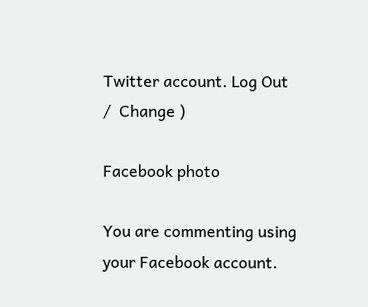Twitter account. Log Out /  Change )

Facebook photo

You are commenting using your Facebook account.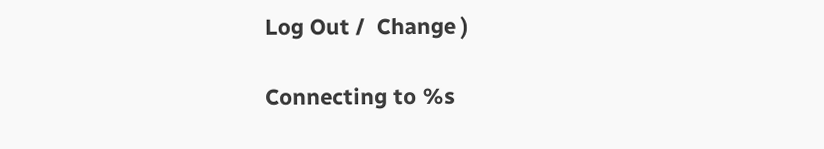Log Out /  Change )

Connecting to %s